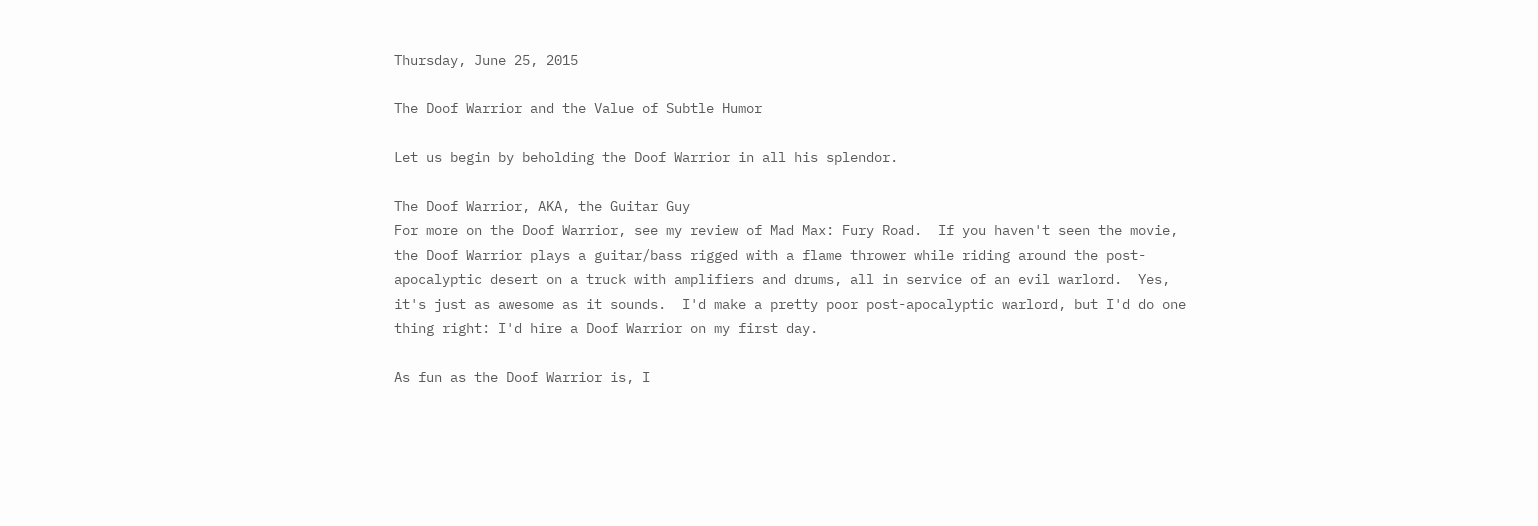Thursday, June 25, 2015

The Doof Warrior and the Value of Subtle Humor

Let us begin by beholding the Doof Warrior in all his splendor.

The Doof Warrior, AKA, the Guitar Guy
For more on the Doof Warrior, see my review of Mad Max: Fury Road.  If you haven't seen the movie, the Doof Warrior plays a guitar/bass rigged with a flame thrower while riding around the post-apocalyptic desert on a truck with amplifiers and drums, all in service of an evil warlord.  Yes, it's just as awesome as it sounds.  I'd make a pretty poor post-apocalyptic warlord, but I'd do one thing right: I'd hire a Doof Warrior on my first day.

As fun as the Doof Warrior is, I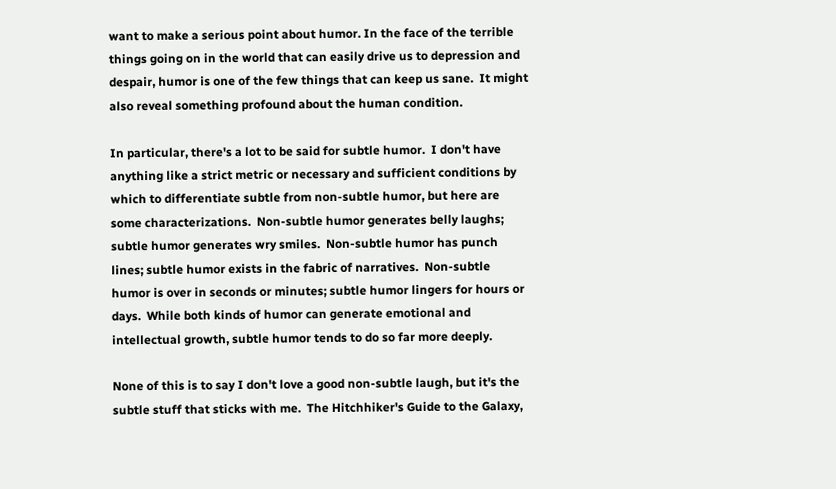want to make a serious point about humor. In the face of the terrible things going on in the world that can easily drive us to depression and despair, humor is one of the few things that can keep us sane.  It might also reveal something profound about the human condition.

In particular, there's a lot to be said for subtle humor.  I don't have anything like a strict metric or necessary and sufficient conditions by which to differentiate subtle from non-subtle humor, but here are some characterizations.  Non-subtle humor generates belly laughs; subtle humor generates wry smiles.  Non-subtle humor has punch lines; subtle humor exists in the fabric of narratives.  Non-subtle humor is over in seconds or minutes; subtle humor lingers for hours or days.  While both kinds of humor can generate emotional and intellectual growth, subtle humor tends to do so far more deeply.

None of this is to say I don't love a good non-subtle laugh, but it's the subtle stuff that sticks with me.  The Hitchhiker's Guide to the Galaxy,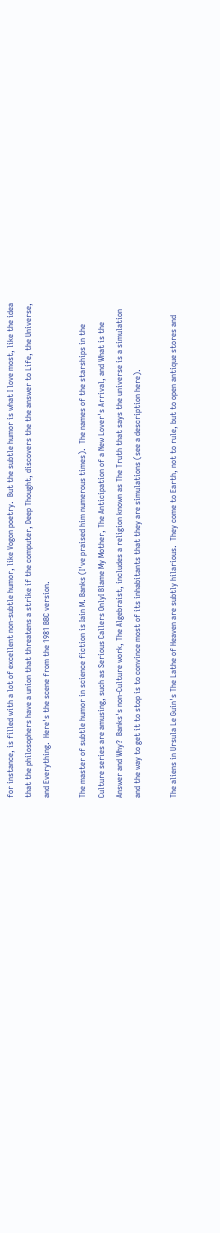for instance, is filled with a lot of excellent non-subtle humor, like Vogon poetry.  But the subtle humor is what I love most, like the idea that the philosophers have a union that threatens a strike if the computer, Deep Thought, discovers the the answer to Life, the Universe, and Everything.  Here's the scene from the 1981 BBC version.

The master of subtle humor in science fiction is Iain M. Banks (I've praised him numerous times).  The names of the starships in the Culture series are amusing, such as Serious Callers OnlyI Blame My Mother, The Anticipation of a New Lover's Arrival, and What is the Answer and Why?  Banks's non-Culture work, The Algebraist, includes a religion known as The Truth that says the universe is a simulation and the way to get it to stop is to convince most of its inhabitants that they are simulations (see a description here).

The aliens in Ursula Le Guin's The Lathe of Heaven are subtly hilarious.  They come to Earth, not to rule, but to open antique stores and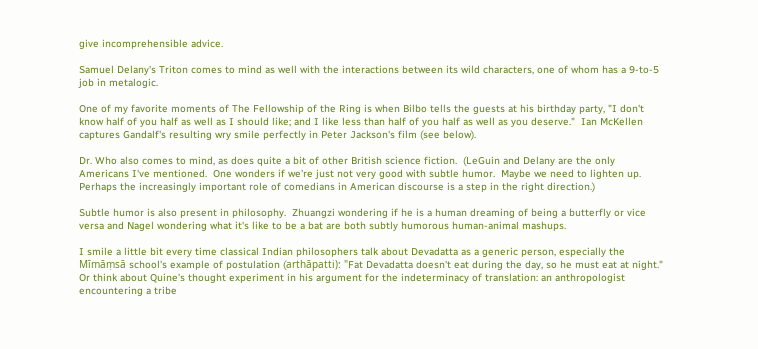give incomprehensible advice.

Samuel Delany's Triton comes to mind as well with the interactions between its wild characters, one of whom has a 9-to-5 job in metalogic.

One of my favorite moments of The Fellowship of the Ring is when Bilbo tells the guests at his birthday party, "I don't know half of you half as well as I should like; and I like less than half of you half as well as you deserve."  Ian McKellen captures Gandalf's resulting wry smile perfectly in Peter Jackson's film (see below).

Dr. Who also comes to mind, as does quite a bit of other British science fiction.  (LeGuin and Delany are the only Americans I've mentioned.  One wonders if we're just not very good with subtle humor.  Maybe we need to lighten up.  Perhaps the increasingly important role of comedians in American discourse is a step in the right direction.)

Subtle humor is also present in philosophy.  Zhuangzi wondering if he is a human dreaming of being a butterfly or vice versa and Nagel wondering what it's like to be a bat are both subtly humorous human-animal mashups.

I smile a little bit every time classical Indian philosophers talk about Devadatta as a generic person, especially the Mīmāṃsā school's example of postulation (arthāpatti): "Fat Devadatta doesn't eat during the day, so he must eat at night."  Or think about Quine's thought experiment in his argument for the indeterminacy of translation: an anthropologist encountering a tribe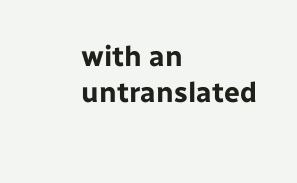with an untranslated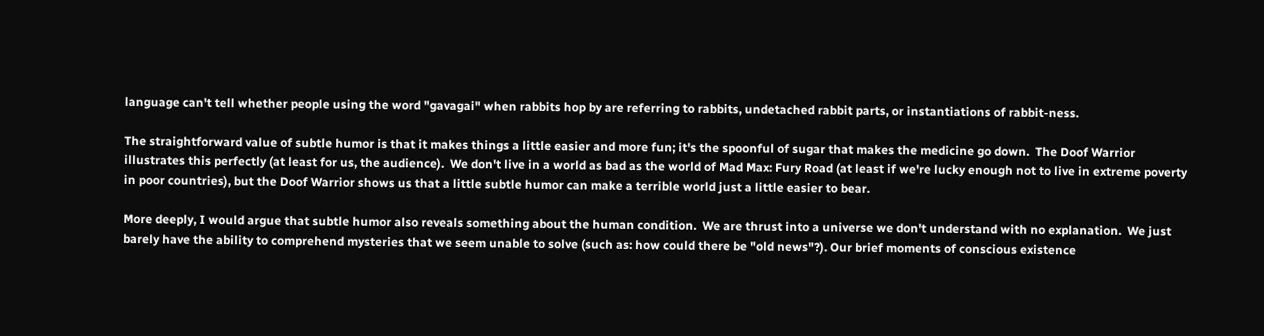language can't tell whether people using the word "gavagai" when rabbits hop by are referring to rabbits, undetached rabbit parts, or instantiations of rabbit-ness.

The straightforward value of subtle humor is that it makes things a little easier and more fun; it's the spoonful of sugar that makes the medicine go down.  The Doof Warrior illustrates this perfectly (at least for us, the audience).  We don't live in a world as bad as the world of Mad Max: Fury Road (at least if we're lucky enough not to live in extreme poverty in poor countries), but the Doof Warrior shows us that a little subtle humor can make a terrible world just a little easier to bear.

More deeply, I would argue that subtle humor also reveals something about the human condition.  We are thrust into a universe we don't understand with no explanation.  We just barely have the ability to comprehend mysteries that we seem unable to solve (such as: how could there be "old news"?). Our brief moments of conscious existence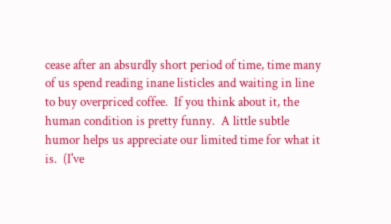cease after an absurdly short period of time, time many of us spend reading inane listicles and waiting in line to buy overpriced coffee.  If you think about it, the human condition is pretty funny.  A little subtle humor helps us appreciate our limited time for what it is.  (I've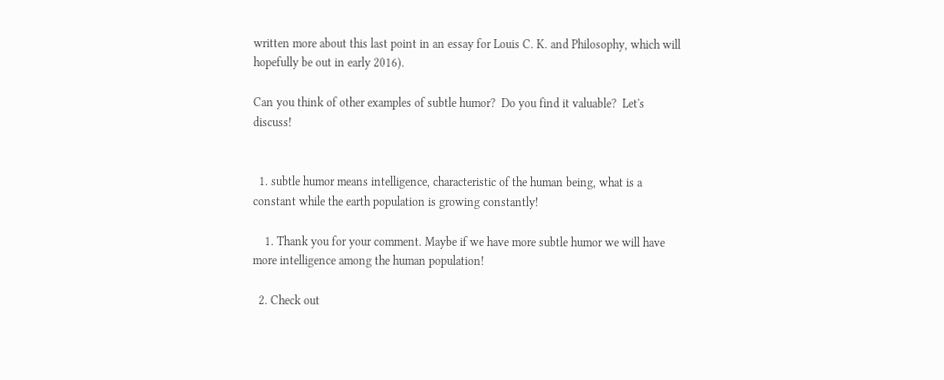written more about this last point in an essay for Louis C. K. and Philosophy, which will hopefully be out in early 2016).

Can you think of other examples of subtle humor?  Do you find it valuable?  Let's discuss!


  1. subtle humor means intelligence, characteristic of the human being, what is a constant while the earth population is growing constantly!

    1. Thank you for your comment. Maybe if we have more subtle humor we will have more intelligence among the human population!

  2. Check out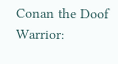Conan the Doof Warrior: